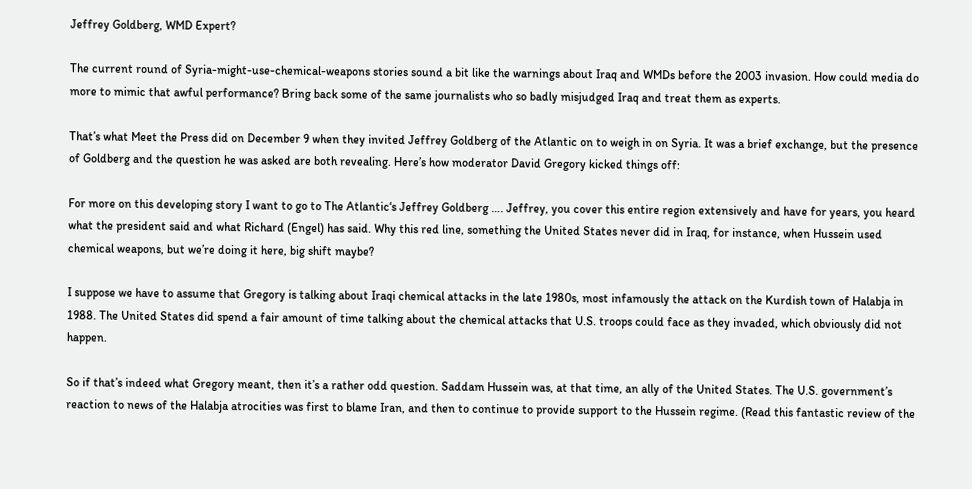Jeffrey Goldberg, WMD Expert?

The current round of Syria-might-use-chemical-weapons stories sound a bit like the warnings about Iraq and WMDs before the 2003 invasion. How could media do more to mimic that awful performance? Bring back some of the same journalists who so badly misjudged Iraq and treat them as experts.

That’s what Meet the Press did on December 9 when they invited Jeffrey Goldberg of the Atlantic on to weigh in on Syria. It was a brief exchange, but the presence of Goldberg and the question he was asked are both revealing. Here’s how moderator David Gregory kicked things off:

For more on this developing story I want to go to The Atlantic‘s Jeffrey Goldberg …. Jeffrey, you cover this entire region extensively and have for years, you heard what the president said and what Richard (Engel) has said. Why this red line, something the United States never did in Iraq, for instance, when Hussein used chemical weapons, but we’re doing it here, big shift maybe?

I suppose we have to assume that Gregory is talking about Iraqi chemical attacks in the late 1980s, most infamously the attack on the Kurdish town of Halabja in 1988. The United States did spend a fair amount of time talking about the chemical attacks that U.S. troops could face as they invaded, which obviously did not happen.

So if that’s indeed what Gregory meant, then it’s a rather odd question. Saddam Hussein was, at that time, an ally of the United States. The U.S. government’s reaction to news of the Halabja atrocities was first to blame Iran, and then to continue to provide support to the Hussein regime. (Read this fantastic review of the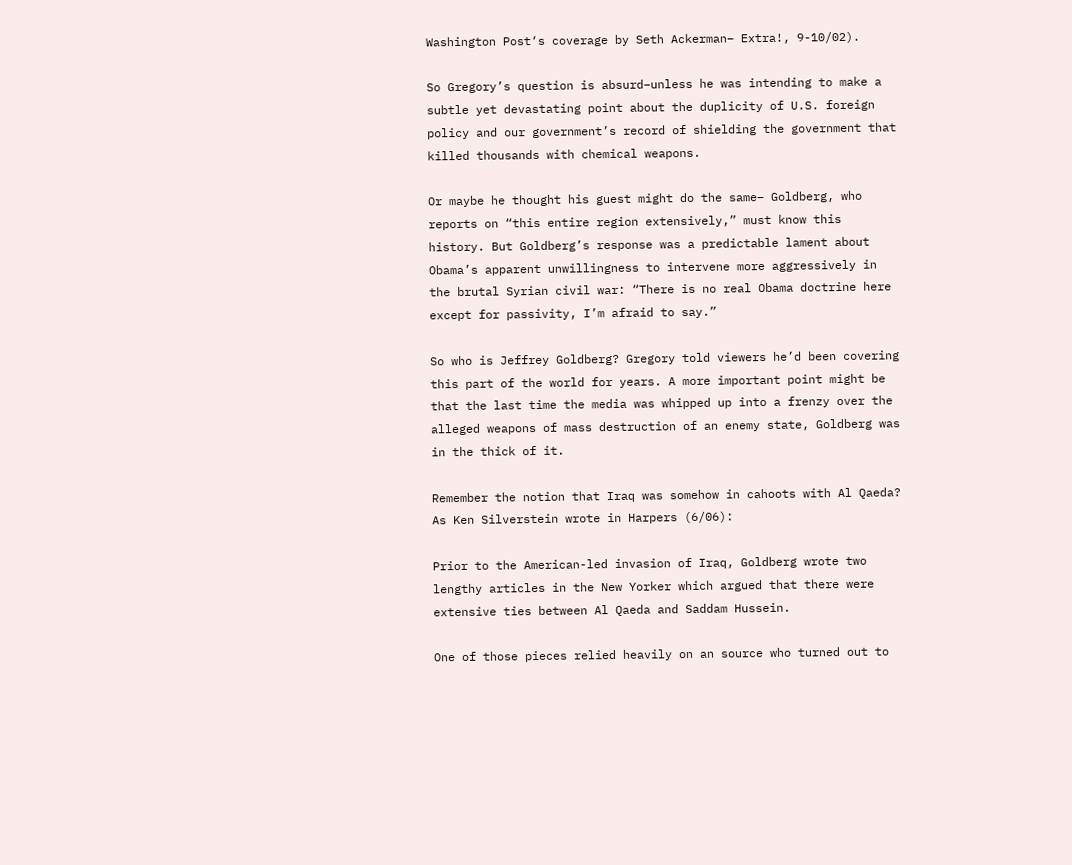Washington Post‘s coverage by Seth Ackerman– Extra!, 9-10/02).

So Gregory’s question is absurd–unless he was intending to make a subtle yet devastating point about the duplicity of U.S. foreign policy and our government’s record of shielding the government that killed thousands with chemical weapons.

Or maybe he thought his guest might do the same– Goldberg, who reports on “this entire region extensively,” must know this history. But Goldberg’s response was a predictable lament about Obama’s apparent unwillingness to intervene more aggressively in the brutal Syrian civil war: “There is no real Obama doctrine here except for passivity, I’m afraid to say.”

So who is Jeffrey Goldberg? Gregory told viewers he’d been covering this part of the world for years. A more important point might be that the last time the media was whipped up into a frenzy over the alleged weapons of mass destruction of an enemy state, Goldberg was in the thick of it.

Remember the notion that Iraq was somehow in cahoots with Al Qaeda? As Ken Silverstein wrote in Harpers (6/06):

Prior to the American-led invasion of Iraq, Goldberg wrote two lengthy articles in the New Yorker which argued that there were extensive ties between Al Qaeda and Saddam Hussein.

One of those pieces relied heavily on an source who turned out to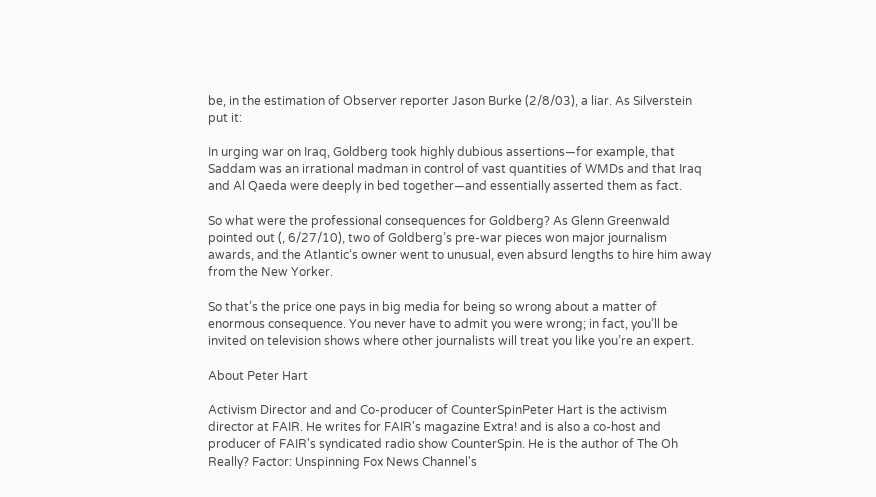be, in the estimation of Observer reporter Jason Burke (2/8/03), a liar. As Silverstein put it:

In urging war on Iraq, Goldberg took highly dubious assertions—for example, that Saddam was an irrational madman in control of vast quantities of WMDs and that Iraq and Al Qaeda were deeply in bed together—and essentially asserted them as fact.

So what were the professional consequences for Goldberg? As Glenn Greenwald pointed out (, 6/27/10), two of Goldberg’s pre-war pieces won major journalism awards, and the Atlantic‘s owner went to unusual, even absurd lengths to hire him away from the New Yorker.

So that’s the price one pays in big media for being so wrong about a matter of enormous consequence. You never have to admit you were wrong; in fact, you’ll be invited on television shows where other journalists will treat you like you’re an expert.

About Peter Hart

Activism Director and and Co-producer of CounterSpinPeter Hart is the activism director at FAIR. He writes for FAIR's magazine Extra! and is also a co-host and producer of FAIR's syndicated radio show CounterSpin. He is the author of The Oh Really? Factor: Unspinning Fox News Channel's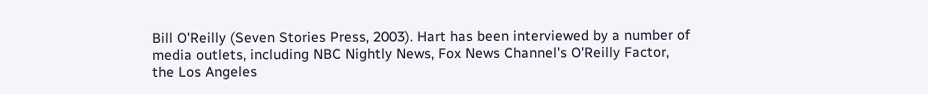Bill O'Reilly (Seven Stories Press, 2003). Hart has been interviewed by a number of media outlets, including NBC Nightly News, Fox News Channel's O'Reilly Factor, the Los Angeles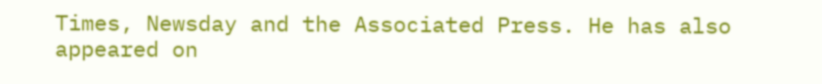Times, Newsday and the Associated Press. He has also appeared on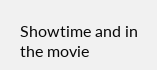Showtime and in the movie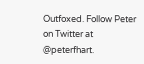Outfoxed. Follow Peter on Twitter at @peterfhart.